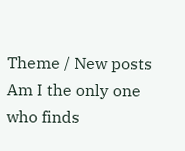Theme / New posts
Am I the only one who finds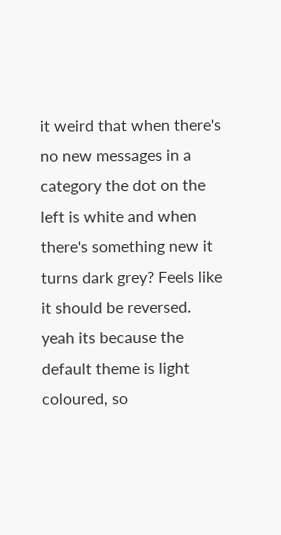it weird that when there's no new messages in a category the dot on the left is white and when there's something new it turns dark grey? Feels like it should be reversed.
yeah its because the default theme is light coloured, so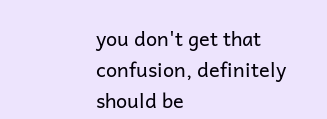you don't get that confusion, definitely should be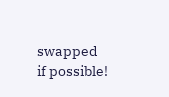swapped if possible!